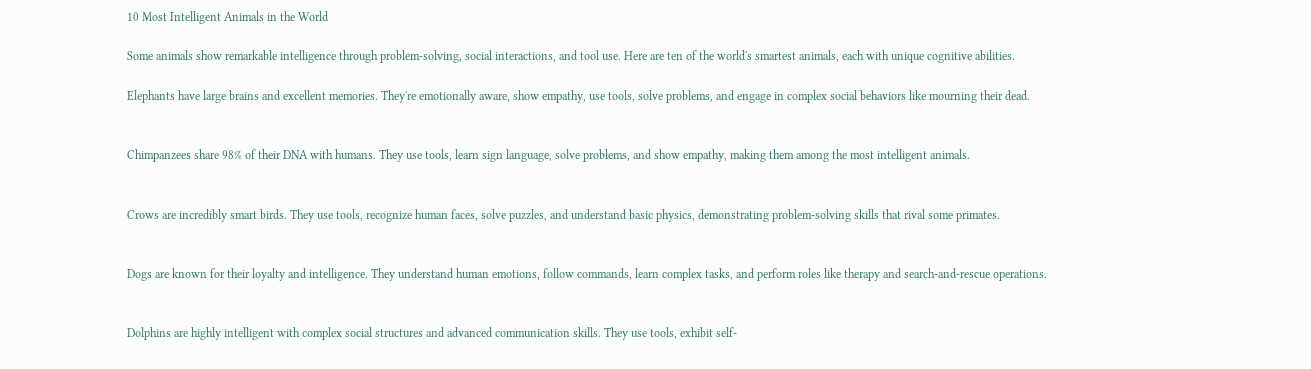10 Most Intelligent Animals in the World

Some animals show remarkable intelligence through problem-solving, social interactions, and tool use. Here are ten of the world's smartest animals, each with unique cognitive abilities.

Elephants have large brains and excellent memories. They're emotionally aware, show empathy, use tools, solve problems, and engage in complex social behaviors like mourning their dead.


Chimpanzees share 98% of their DNA with humans. They use tools, learn sign language, solve problems, and show empathy, making them among the most intelligent animals.


Crows are incredibly smart birds. They use tools, recognize human faces, solve puzzles, and understand basic physics, demonstrating problem-solving skills that rival some primates.


Dogs are known for their loyalty and intelligence. They understand human emotions, follow commands, learn complex tasks, and perform roles like therapy and search-and-rescue operations.


Dolphins are highly intelligent with complex social structures and advanced communication skills. They use tools, exhibit self-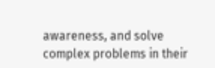awareness, and solve complex problems in their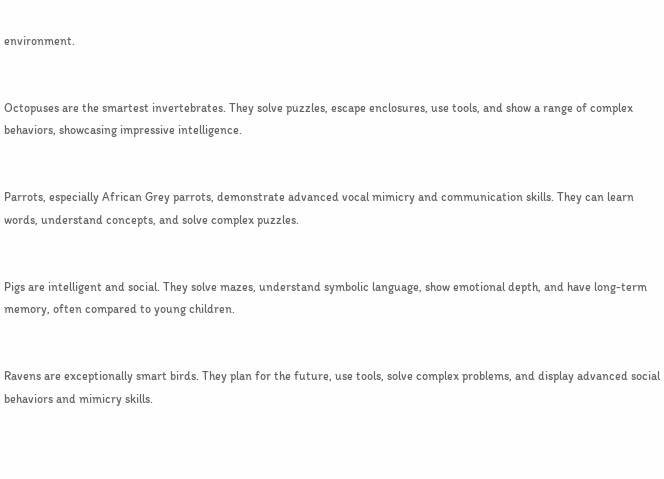environment.


Octopuses are the smartest invertebrates. They solve puzzles, escape enclosures, use tools, and show a range of complex behaviors, showcasing impressive intelligence.


Parrots, especially African Grey parrots, demonstrate advanced vocal mimicry and communication skills. They can learn words, understand concepts, and solve complex puzzles.


Pigs are intelligent and social. They solve mazes, understand symbolic language, show emotional depth, and have long-term memory, often compared to young children.


Ravens are exceptionally smart birds. They plan for the future, use tools, solve complex problems, and display advanced social behaviors and mimicry skills.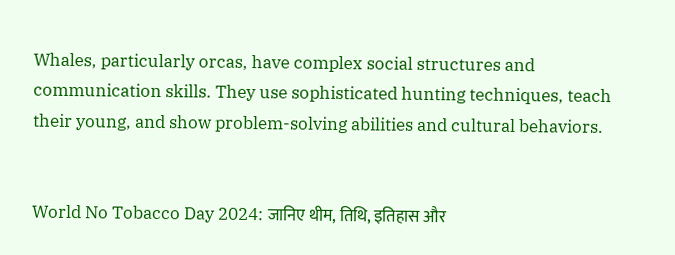Whales, particularly orcas, have complex social structures and communication skills. They use sophisticated hunting techniques, teach their young, and show problem-solving abilities and cultural behaviors.


World No Tobacco Day 2024: जानिए थीम, तिथि, इतिहास और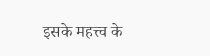इसके महत्त्व के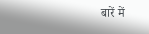बारें में